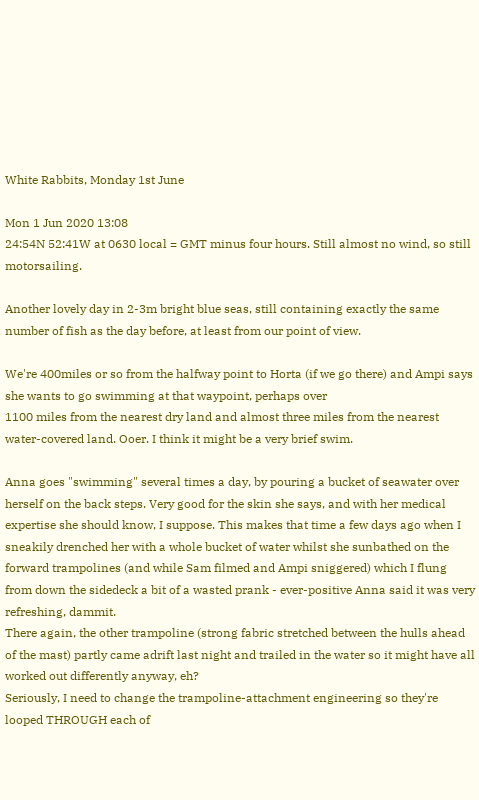White Rabbits, Monday 1st June

Mon 1 Jun 2020 13:08
24:54N 52:41W at 0630 local = GMT minus four hours. Still almost no wind, so still motorsailing.

Another lovely day in 2-3m bright blue seas, still containing exactly the same number of fish as the day before, at least from our point of view.

We're 400miles or so from the halfway point to Horta (if we go there) and Ampi says she wants to go swimming at that waypoint, perhaps over
1100 miles from the nearest dry land and almost three miles from the nearest water-covered land. Ooer. I think it might be a very brief swim.

Anna goes "swimming" several times a day, by pouring a bucket of seawater over herself on the back steps. Very good for the skin she says, and with her medical expertise she should know, I suppose. This makes that time a few days ago when I sneakily drenched her with a whole bucket of water whilst she sunbathed on the forward trampolines (and while Sam filmed and Ampi sniggered) which I flung from down the sidedeck a bit of a wasted prank - ever-positive Anna said it was very refreshing, dammit.
There again, the other trampoline (strong fabric stretched between the hulls ahead of the mast) partly came adrift last night and trailed in the water so it might have all worked out differently anyway, eh?
Seriously, I need to change the trampoline-attachment engineering so they're looped THROUGH each of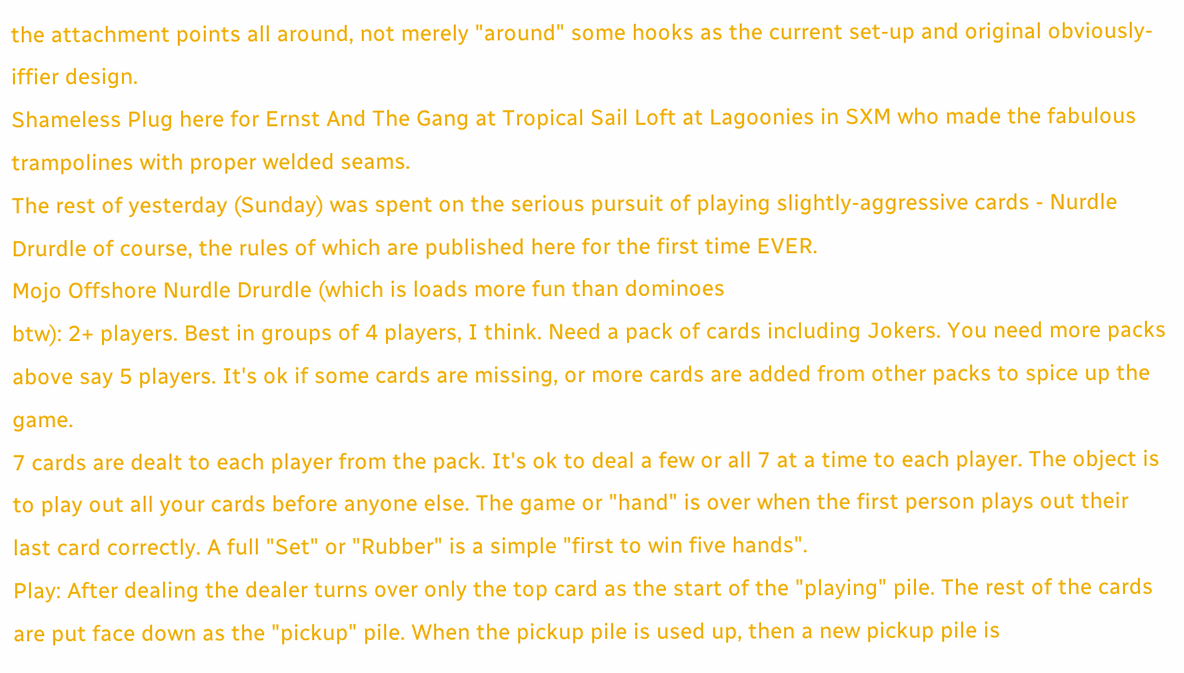the attachment points all around, not merely "around" some hooks as the current set-up and original obviously-iffier design.
Shameless Plug here for Ernst And The Gang at Tropical Sail Loft at Lagoonies in SXM who made the fabulous trampolines with proper welded seams.
The rest of yesterday (Sunday) was spent on the serious pursuit of playing slightly-aggressive cards - Nurdle Drurdle of course, the rules of which are published here for the first time EVER.
Mojo Offshore Nurdle Drurdle (which is loads more fun than dominoes
btw): 2+ players. Best in groups of 4 players, I think. Need a pack of cards including Jokers. You need more packs above say 5 players. It's ok if some cards are missing, or more cards are added from other packs to spice up the game.
7 cards are dealt to each player from the pack. It's ok to deal a few or all 7 at a time to each player. The object is to play out all your cards before anyone else. The game or "hand" is over when the first person plays out their last card correctly. A full "Set" or "Rubber" is a simple "first to win five hands".
Play: After dealing the dealer turns over only the top card as the start of the "playing" pile. The rest of the cards are put face down as the "pickup" pile. When the pickup pile is used up, then a new pickup pile is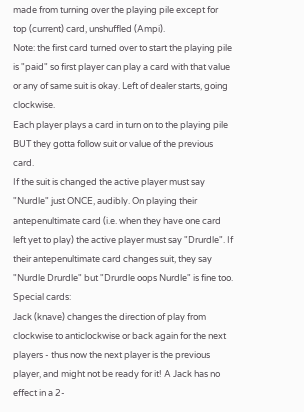made from turning over the playing pile except for top (current) card, unshuffled (Ampi).
Note: the first card turned over to start the playing pile is "paid" so first player can play a card with that value or any of same suit is okay. Left of dealer starts, going clockwise.
Each player plays a card in turn on to the playing pile BUT they gotta follow suit or value of the previous card.
If the suit is changed the active player must say "Nurdle" just ONCE, audibly. On playing their antepenultimate card (i.e. when they have one card left yet to play) the active player must say "Drurdle". If their antepenultimate card changes suit, they say "Nurdle Drurdle" but "Drurdle oops Nurdle" is fine too.
Special cards:
Jack (knave) changes the direction of play from clockwise to anticlockwise or back again for the next players - thus now the next player is the previous player, and might not be ready for it! A Jack has no effect in a 2-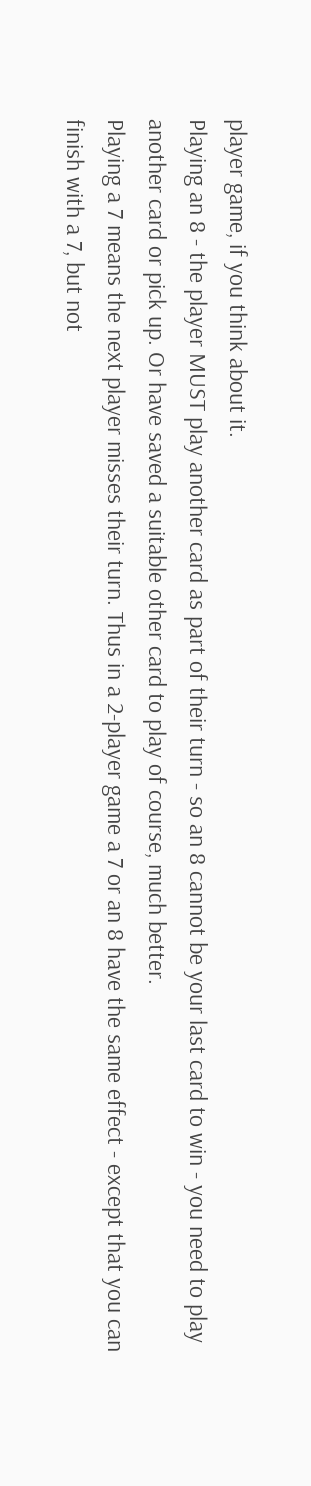player game, if you think about it.
Playing an 8 - the player MUST play another card as part of their turn - so an 8 cannot be your last card to win - you need to play another card or pick up. Or have saved a suitable other card to play of course, much better.
Playing a 7 means the next player misses their turn. Thus in a 2-player game a 7 or an 8 have the same effect - except that you can finish with a 7, but not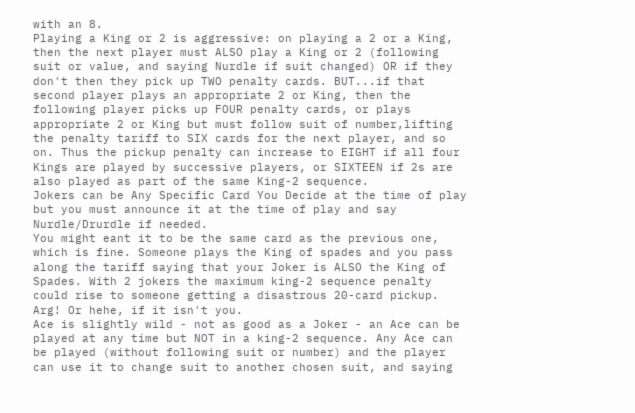with an 8.
Playing a King or 2 is aggressive: on playing a 2 or a King, then the next player must ALSO play a King or 2 (following suit or value, and saying Nurdle if suit changed) OR if they don't then they pick up TWO penalty cards. BUT...if that second player plays an appropriate 2 or King, then the following player picks up FOUR penalty cards, or plays appropriate 2 or King but must follow suit of number,lifting the penalty tariff to SIX cards for the next player, and so on. Thus the pickup penalty can increase to EIGHT if all four Kings are played by successive players, or SIXTEEN if 2s are also played as part of the same King-2 sequence.
Jokers can be Any Specific Card You Decide at the time of play but you must announce it at the time of play and say Nurdle/Drurdle if needed.
You might eant it to be the same card as the previous one, which is fine. Someone plays the King of spades and you pass along the tariff saying that your Joker is ALSO the King of Spades. With 2 jokers the maximum king-2 sequence penalty could rise to someone getting a disastrous 20-card pickup. Arg! Or hehe, if it isn't you.
Ace is slightly wild - not as good as a Joker - an Ace can be played at any time but NOT in a king-2 sequence. Any Ace can be played (without following suit or number) and the player can use it to change suit to another chosen suit, and saying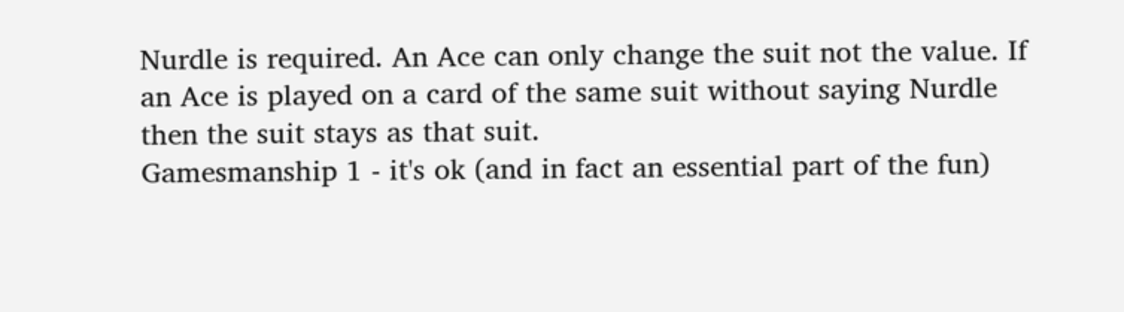Nurdle is required. An Ace can only change the suit not the value. If an Ace is played on a card of the same suit without saying Nurdle then the suit stays as that suit.
Gamesmanship 1 - it's ok (and in fact an essential part of the fun)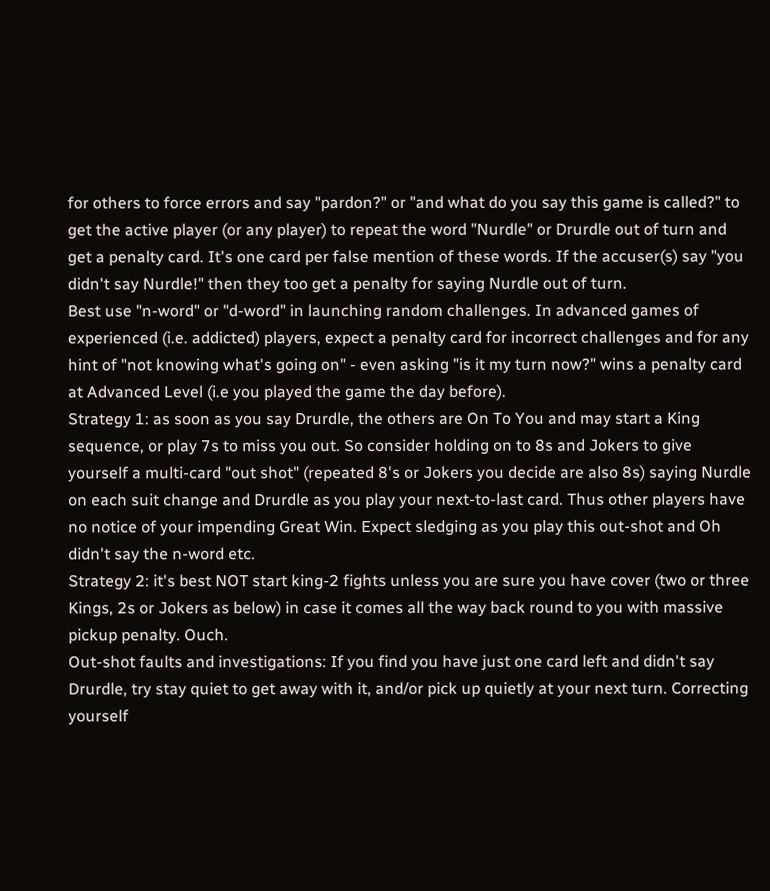for others to force errors and say "pardon?" or "and what do you say this game is called?" to get the active player (or any player) to repeat the word "Nurdle" or Drurdle out of turn and get a penalty card. It's one card per false mention of these words. If the accuser(s) say "you didn't say Nurdle!" then they too get a penalty for saying Nurdle out of turn.
Best use "n-word" or "d-word" in launching random challenges. In advanced games of experienced (i.e. addicted) players, expect a penalty card for incorrect challenges and for any hint of "not knowing what's going on" - even asking "is it my turn now?" wins a penalty card at Advanced Level (i.e you played the game the day before).
Strategy 1: as soon as you say Drurdle, the others are On To You and may start a King sequence, or play 7s to miss you out. So consider holding on to 8s and Jokers to give yourself a multi-card "out shot" (repeated 8's or Jokers you decide are also 8s) saying Nurdle on each suit change and Drurdle as you play your next-to-last card. Thus other players have no notice of your impending Great Win. Expect sledging as you play this out-shot and Oh didn't say the n-word etc.
Strategy 2: it's best NOT start king-2 fights unless you are sure you have cover (two or three Kings, 2s or Jokers as below) in case it comes all the way back round to you with massive pickup penalty. Ouch.
Out-shot faults and investigations: If you find you have just one card left and didn't say Drurdle, try stay quiet to get away with it, and/or pick up quietly at your next turn. Correcting yourself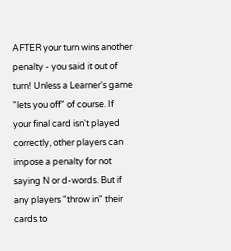AFTER your turn wins another penalty - you said it out of turn! Unless a Learner's game "lets you off" of course. If your final card isn't played correctly, other players can impose a penalty for not saying N or d-words. But if any players "throw in" their cards to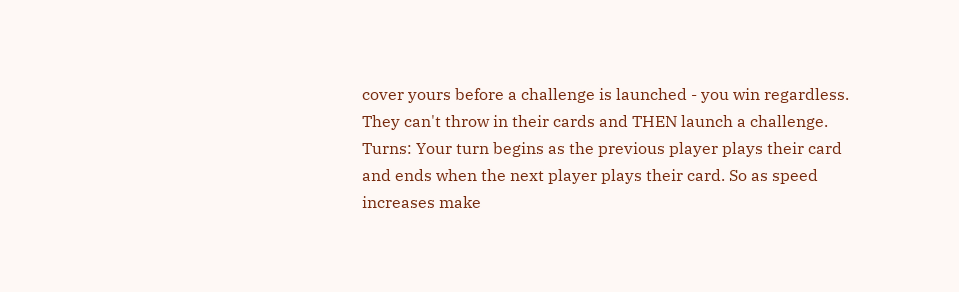cover yours before a challenge is launched - you win regardless. They can't throw in their cards and THEN launch a challenge.
Turns: Your turn begins as the previous player plays their card and ends when the next player plays their card. So as speed increases make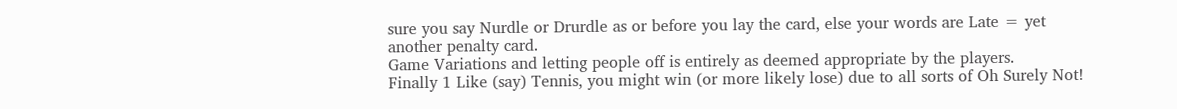sure you say Nurdle or Drurdle as or before you lay the card, else your words are Late = yet another penalty card.
Game Variations and letting people off is entirely as deemed appropriate by the players.
Finally 1 Like (say) Tennis, you might win (or more likely lose) due to all sorts of Oh Surely Not!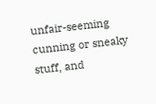unfair-seeming cunning or sneaky stuff, and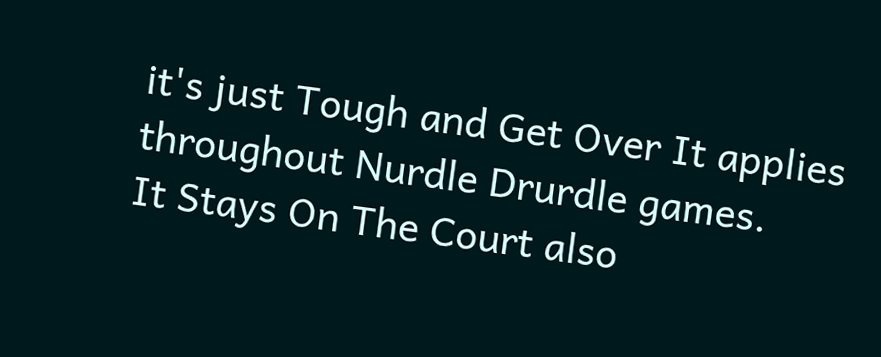it's just Tough and Get Over It applies throughout Nurdle Drurdle games.
It Stays On The Court also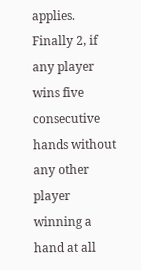applies.
Finally 2, if any player wins five consecutive hands without any other player winning a hand at all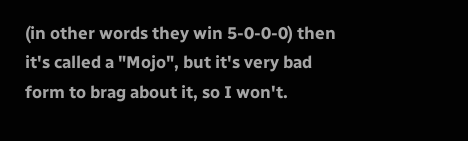(in other words they win 5-0-0-0) then it's called a "Mojo", but it's very bad form to brag about it, so I won't.